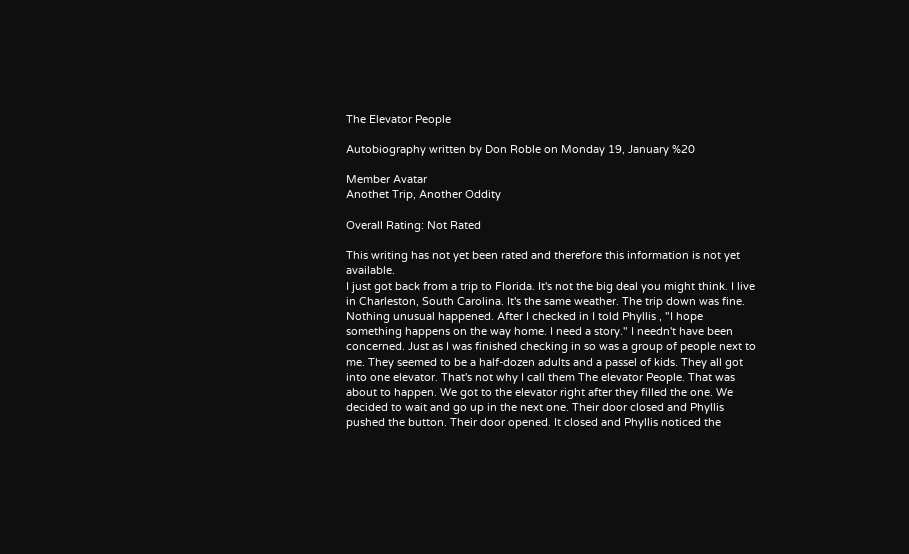The Elevator People

Autobiography written by Don Roble on Monday 19, January %20

Member Avatar
Anothet Trip, Another Oddity

Overall Rating: Not Rated

This writing has not yet been rated and therefore this information is not yet available.
I just got back from a trip to Florida. It's not the big deal you might think. I live in Charleston, South Carolina. It's the same weather. The trip down was fine. Nothing unusual happened. After I checked in I told Phyllis , "I hope something happens on the way home. I need a story." I needn't have been concerned. Just as I was finished checking in so was a group of people next to me. They seemed to be a half-dozen adults and a passel of kids. They all got into one elevator. That's not why I call them The elevator People. That was about to happen. We got to the elevator right after they filled the one. We decided to wait and go up in the next one. Their door closed and Phyllis pushed the button. Their door opened. It closed and Phyllis noticed the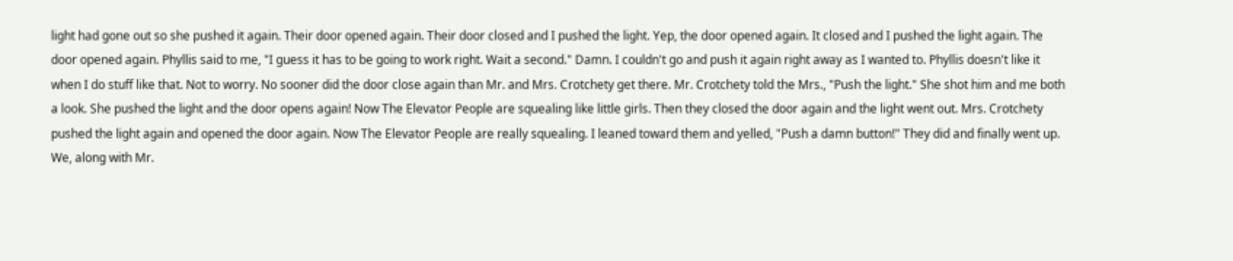light had gone out so she pushed it again. Their door opened again. Their door closed and I pushed the light. Yep, the door opened again. It closed and I pushed the light again. The door opened again. Phyllis said to me, "I guess it has to be going to work right. Wait a second." Damn. I couldn't go and push it again right away as I wanted to. Phyllis doesn't like it when I do stuff like that. Not to worry. No sooner did the door close again than Mr. and Mrs. Crotchety get there. Mr. Crotchety told the Mrs., "Push the light." She shot him and me both a look. She pushed the light and the door opens again! Now The Elevator People are squealing like little girls. Then they closed the door again and the light went out. Mrs. Crotchety pushed the light again and opened the door again. Now The Elevator People are really squealing. I leaned toward them and yelled, "Push a damn button!" They did and finally went up. We, along with Mr.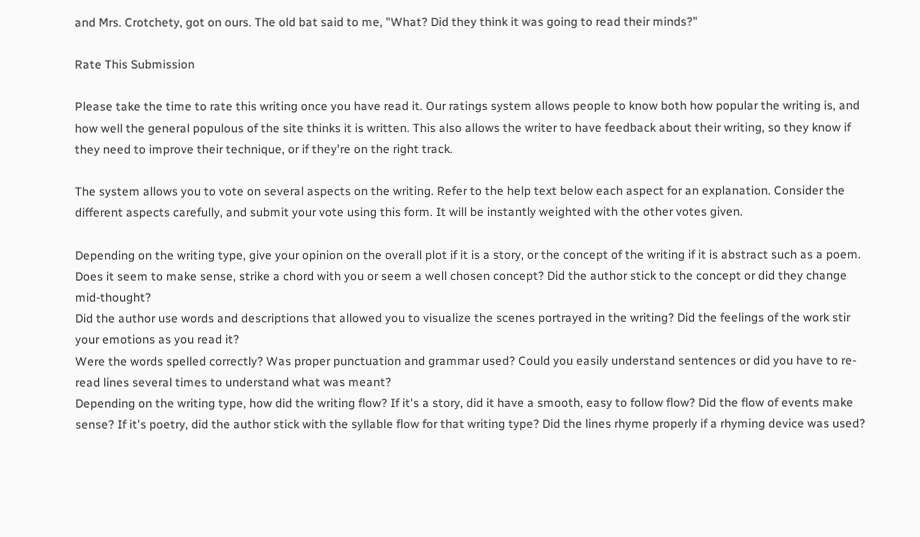and Mrs. Crotchety, got on ours. The old bat said to me, "What? Did they think it was going to read their minds?"

Rate This Submission

Please take the time to rate this writing once you have read it. Our ratings system allows people to know both how popular the writing is, and how well the general populous of the site thinks it is written. This also allows the writer to have feedback about their writing, so they know if they need to improve their technique, or if they're on the right track.

The system allows you to vote on several aspects on the writing. Refer to the help text below each aspect for an explanation. Consider the different aspects carefully, and submit your vote using this form. It will be instantly weighted with the other votes given.

Depending on the writing type, give your opinion on the overall plot if it is a story, or the concept of the writing if it is abstract such as a poem. Does it seem to make sense, strike a chord with you or seem a well chosen concept? Did the author stick to the concept or did they change mid-thought?
Did the author use words and descriptions that allowed you to visualize the scenes portrayed in the writing? Did the feelings of the work stir your emotions as you read it?
Were the words spelled correctly? Was proper punctuation and grammar used? Could you easily understand sentences or did you have to re-read lines several times to understand what was meant?
Depending on the writing type, how did the writing flow? If it's a story, did it have a smooth, easy to follow flow? Did the flow of events make sense? If it's poetry, did the author stick with the syllable flow for that writing type? Did the lines rhyme properly if a rhyming device was used?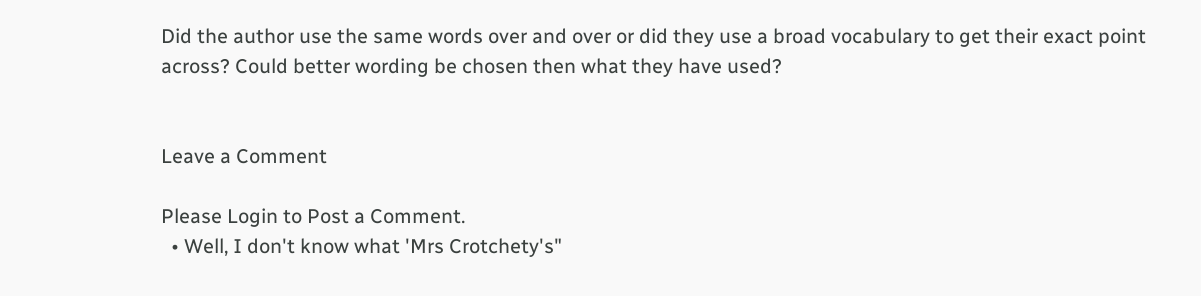Did the author use the same words over and over or did they use a broad vocabulary to get their exact point across? Could better wording be chosen then what they have used?


Leave a Comment

Please Login to Post a Comment.
  • Well, I don't know what 'Mrs Crotchety's"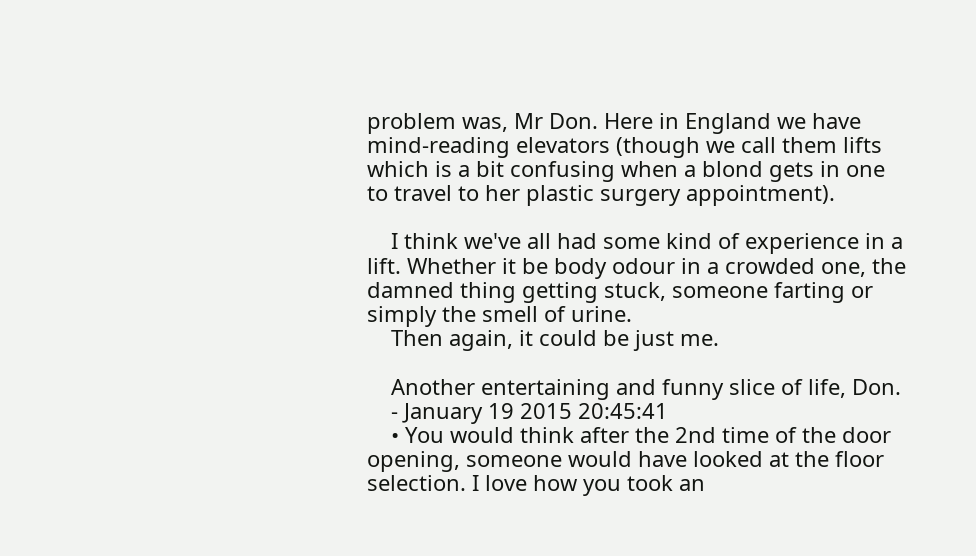problem was, Mr Don. Here in England we have mind-reading elevators (though we call them lifts which is a bit confusing when a blond gets in one to travel to her plastic surgery appointment).

    I think we've all had some kind of experience in a lift. Whether it be body odour in a crowded one, the damned thing getting stuck, someone farting or simply the smell of urine.
    Then again, it could be just me.

    Another entertaining and funny slice of life, Don.
    - January 19 2015 20:45:41
    • You would think after the 2nd time of the door opening, someone would have looked at the floor selection. I love how you took an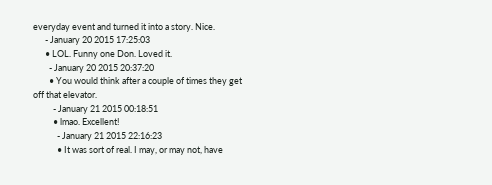everyday event and turned it into a story. Nice.
      - January 20 2015 17:25:03
      • LOL. Funny one Don. Loved it.
        - January 20 2015 20:37:20
        • You would think after a couple of times they get off that elevator.
          - January 21 2015 00:18:51
          • lmao. Excellent!
            - January 21 2015 22:16:23
            • It was sort of real. I may, or may not, have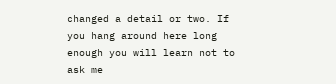changed a detail or two. If you hang around here long enough you will learn not to ask me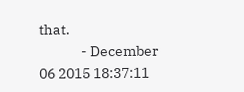that.
              - December 06 2015 18:37:11